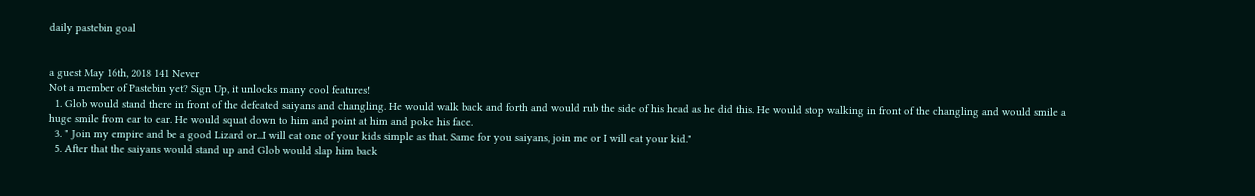daily pastebin goal


a guest May 16th, 2018 141 Never
Not a member of Pastebin yet? Sign Up, it unlocks many cool features!
  1. Glob would stand there in front of the defeated saiyans and changling. He would walk back and forth and would rub the side of his head as he did this. He would stop walking in front of the changling and would smile a huge smile from ear to ear. He would squat down to him and point at him and poke his face.
  3. " Join my empire and be a good Lizard or...I will eat one of your kids simple as that. Same for you saiyans, join me or I will eat your kid."
  5. After that the saiyans would stand up and Glob would slap him back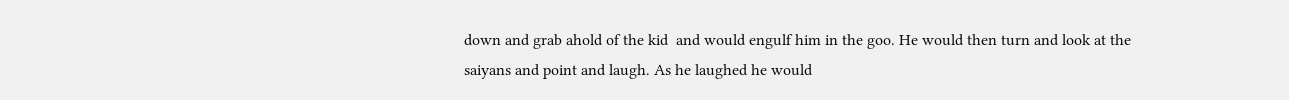down and grab ahold of the kid  and would engulf him in the goo. He would then turn and look at the saiyans and point and laugh. As he laughed he would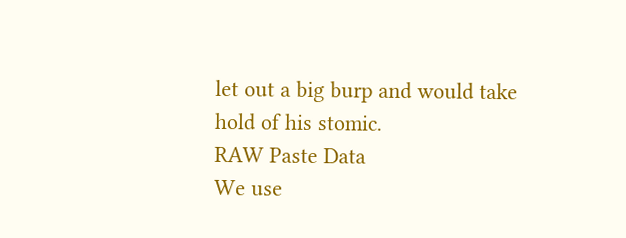let out a big burp and would take hold of his stomic.
RAW Paste Data
We use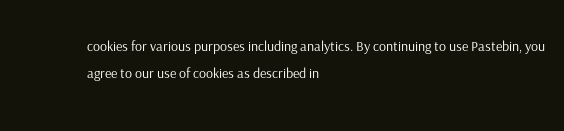cookies for various purposes including analytics. By continuing to use Pastebin, you agree to our use of cookies as described in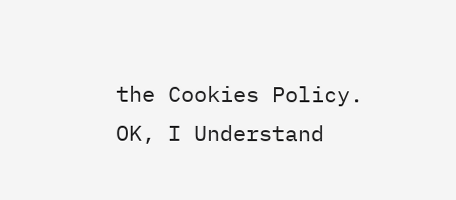the Cookies Policy. OK, I Understand